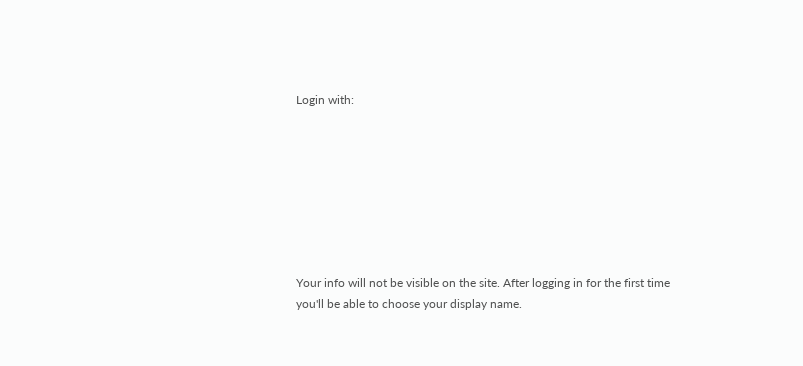Login with:








Your info will not be visible on the site. After logging in for the first time you'll be able to choose your display name.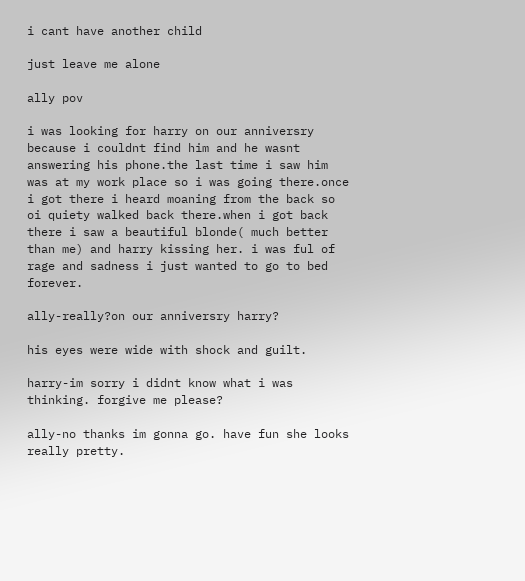i cant have another child

just leave me alone

ally pov

i was looking for harry on our anniversry because i couldnt find him and he wasnt answering his phone.the last time i saw him was at my work place so i was going there.once i got there i heard moaning from the back so oi quiety walked back there.when i got back there i saw a beautiful blonde( much better than me) and harry kissing her. i was ful of rage and sadness i just wanted to go to bed forever.

ally-really?on our anniversry harry?

his eyes were wide with shock and guilt.

harry-im sorry i didnt know what i was thinking. forgive me please?

ally-no thanks im gonna go. have fun she looks really pretty.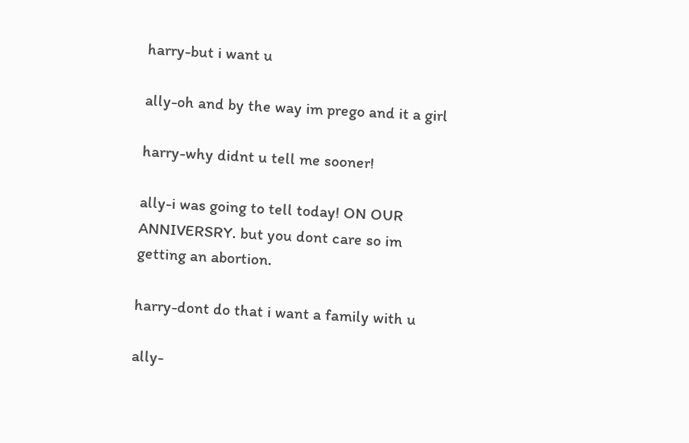harry-but i want u

ally-oh and by the way im prego and it a girl

harry-why didnt u tell me sooner!

ally-i was going to tell today! ON OUR ANNIVERSRY. but you dont care so im getting an abortion.

harry-dont do that i want a family with u

ally-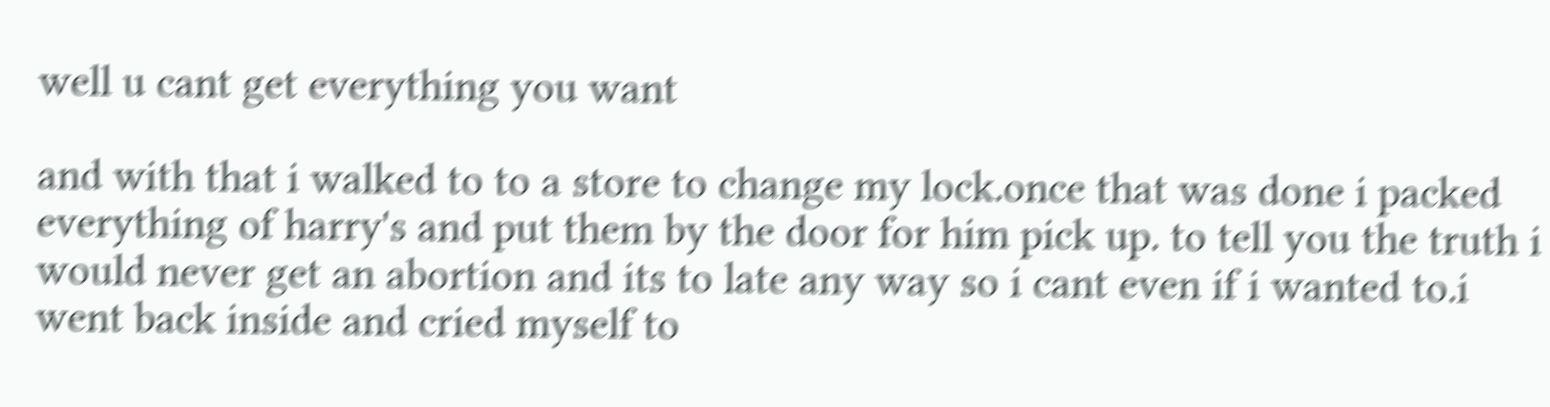well u cant get everything you want

and with that i walked to to a store to change my lock.once that was done i packed everything of harry's and put them by the door for him pick up. to tell you the truth i would never get an abortion and its to late any way so i cant even if i wanted to.i went back inside and cried myself to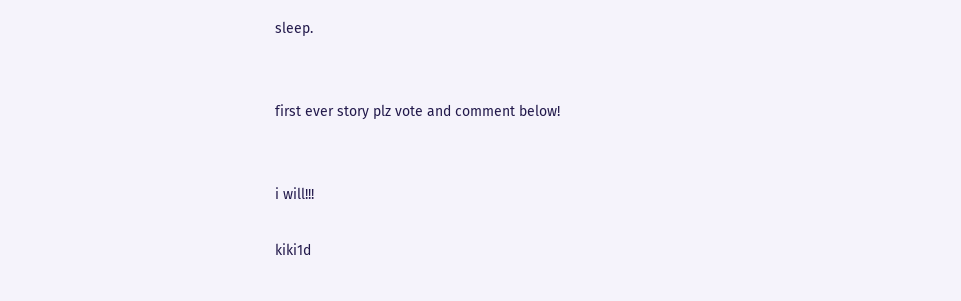sleep.


first ever story plz vote and comment below!


i will!!!

kiki1d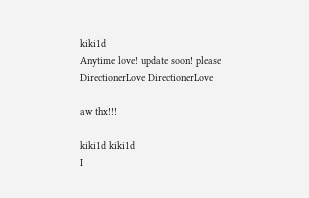kiki1d
Anytime love! update soon! please
DirectionerLove DirectionerLove

aw thx!!!

kiki1d kiki1d
I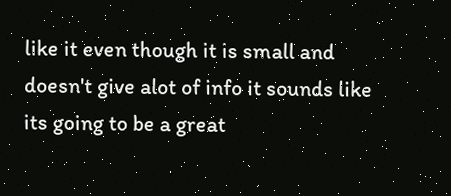like it even though it is small and doesn't give alot of info it sounds like its going to be a great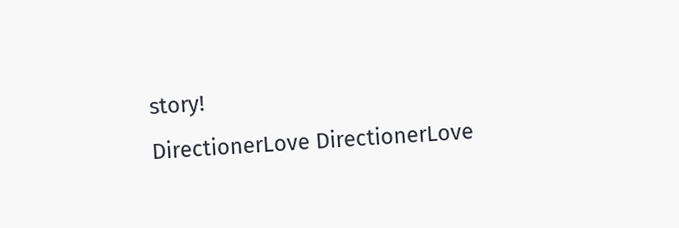story!
DirectionerLove DirectionerLove